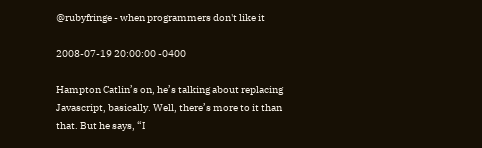@rubyfringe - when programmers don't like it

2008-07-19 20:00:00 -0400

Hampton Catlin’s on, he’s talking about replacing Javascript, basically. Well, there’s more to it than that. But he says, “I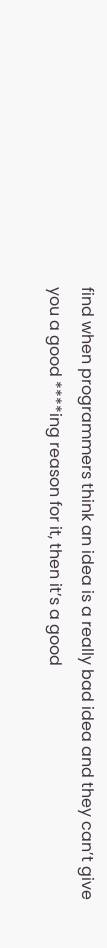find when programmers think an idea is a really bad idea and they can’t give you a good ****ing reason for it, then it’s a good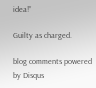idea!”

Guilty as charged.

blog comments powered by Disqus